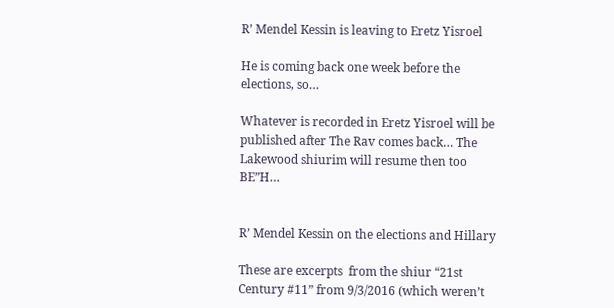R’ Mendel Kessin is leaving to Eretz Yisroel

He is coming back one week before the elections, so…

Whatever is recorded in Eretz Yisroel will be published after The Rav comes back… The Lakewood shiurim will resume then too BE”H…


R’ Mendel Kessin on the elections and Hillary

These are excerpts  from the shiur “21st Century #11” from 9/3/2016 (which weren’t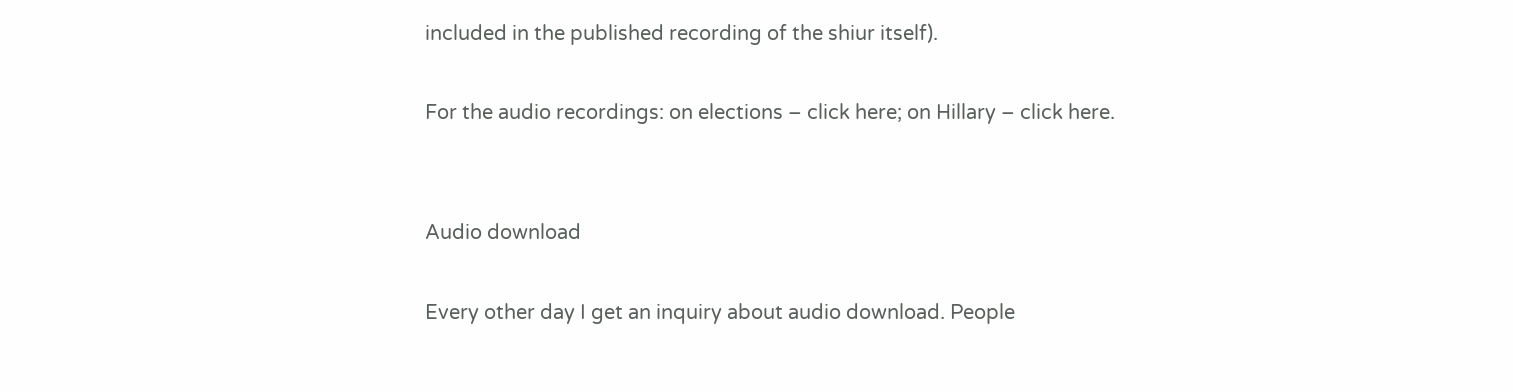included in the published recording of the shiur itself).

For the audio recordings: on elections – click here; on Hillary – click here.


Audio download

Every other day I get an inquiry about audio download. People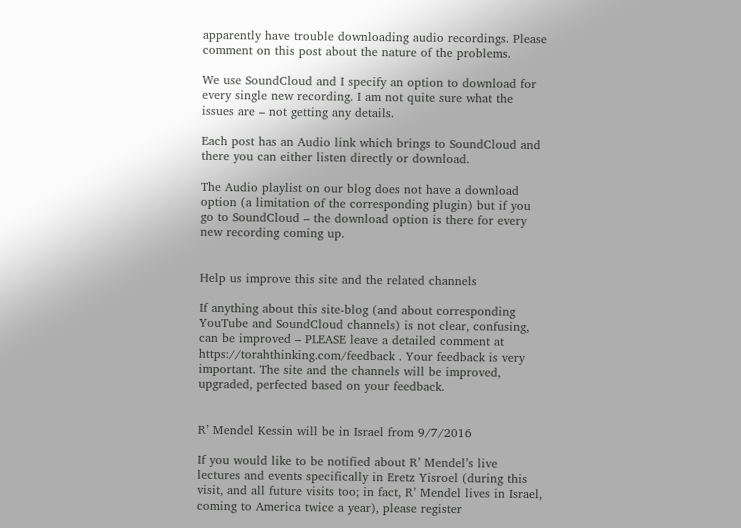apparently have trouble downloading audio recordings. Please comment on this post about the nature of the problems.

We use SoundCloud and I specify an option to download for every single new recording. I am not quite sure what the issues are – not getting any details.

Each post has an Audio link which brings to SoundCloud and there you can either listen directly or download.

The Audio playlist on our blog does not have a download option (a limitation of the corresponding plugin) but if you go to SoundCloud – the download option is there for every new recording coming up.


Help us improve this site and the related channels

If anything about this site-blog (and about corresponding YouTube and SoundCloud channels) is not clear, confusing, can be improved – PLEASE leave a detailed comment at https://torahthinking.com/feedback . Your feedback is very important. The site and the channels will be improved, upgraded, perfected based on your feedback.


R’ Mendel Kessin will be in Israel from 9/7/2016

If you would like to be notified about R’ Mendel’s live lectures and events specifically in Eretz Yisroel (during this visit, and all future visits too; in fact, R’ Mendel lives in Israel, coming to America twice a year), please register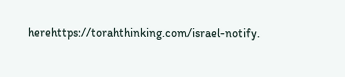herehttps://torahthinking.com/israel-notify.